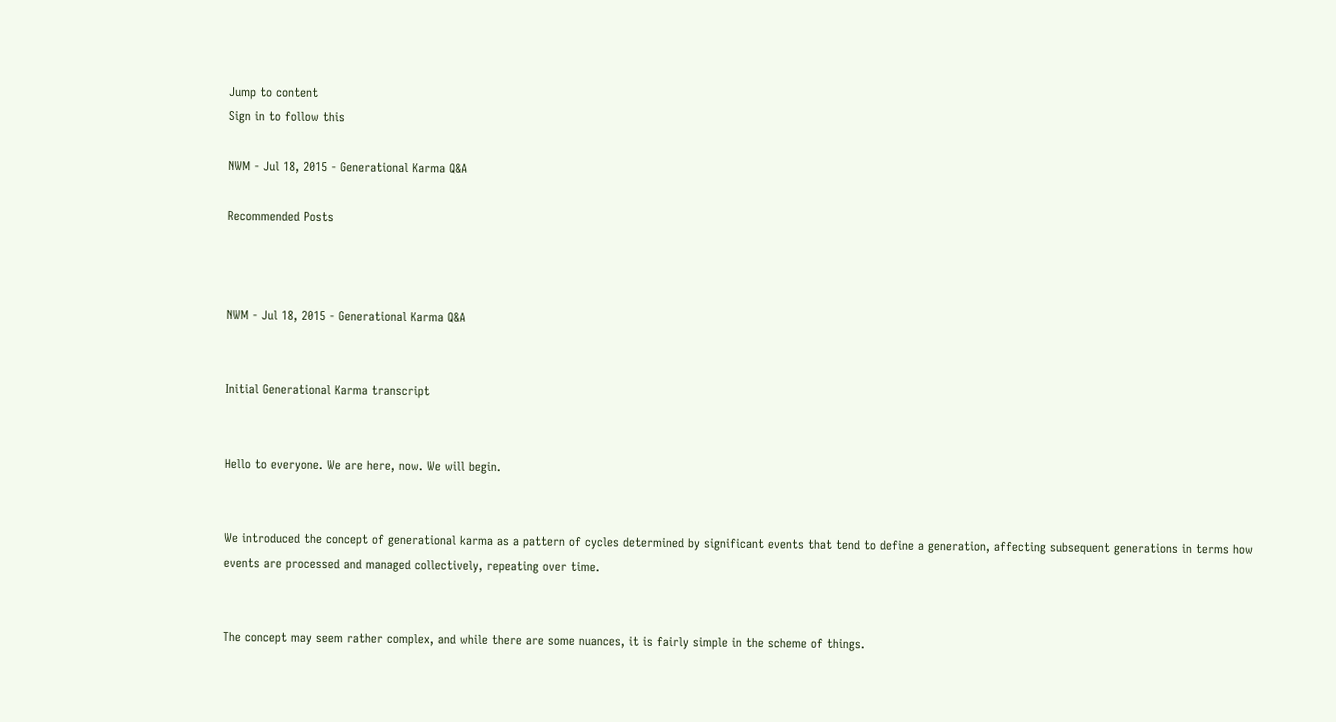Jump to content
Sign in to follow this

NWM - Jul 18, 2015 - Generational Karma Q&A

Recommended Posts



NWM - Jul 18, 2015 - Generational Karma Q&A


Initial Generational Karma transcript


Hello to everyone. We are here, now. We will begin.


We introduced the concept of generational karma as a pattern of cycles determined by significant events that tend to define a generation, affecting subsequent generations in terms how events are processed and managed collectively, repeating over time.


The concept may seem rather complex, and while there are some nuances, it is fairly simple in the scheme of things.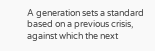A generation sets a standard based on a previous crisis, against which the next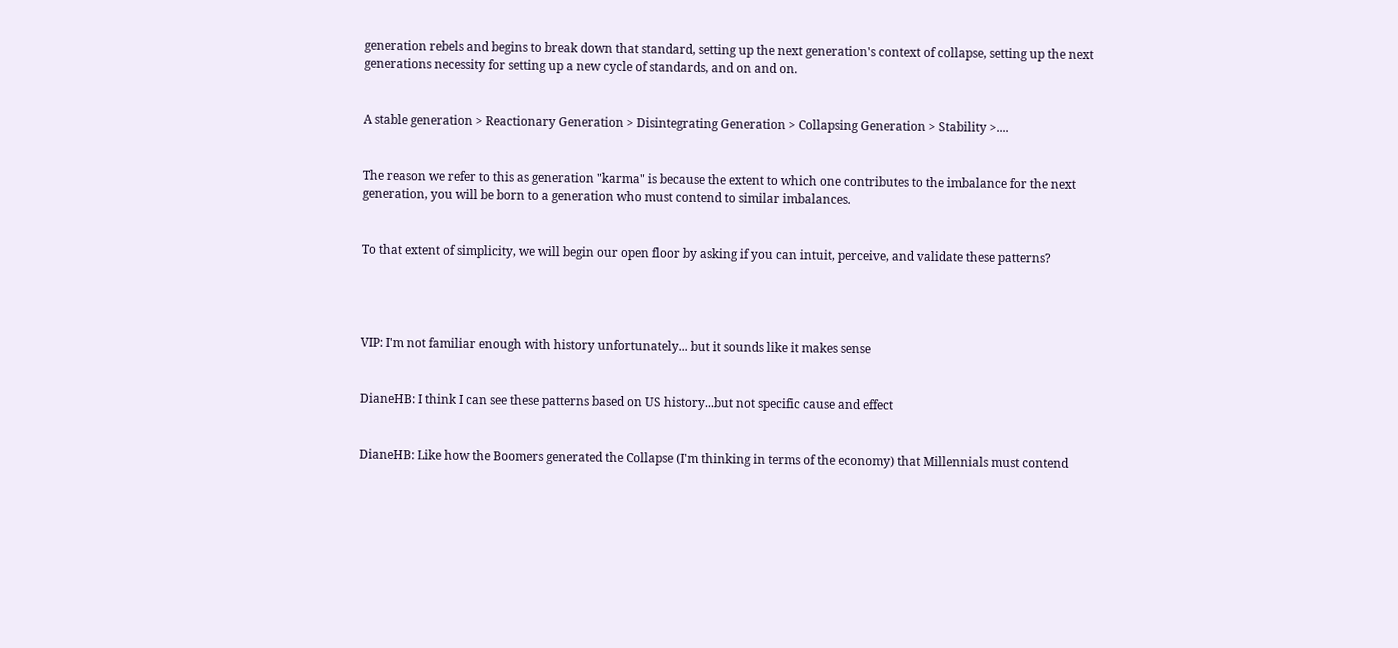generation rebels and begins to break down that standard, setting up the next generation's context of collapse, setting up the next generations necessity for setting up a new cycle of standards, and on and on.


A stable generation > Reactionary Generation > Disintegrating Generation > Collapsing Generation > Stability >....


The reason we refer to this as generation "karma" is because the extent to which one contributes to the imbalance for the next generation, you will be born to a generation who must contend to similar imbalances.


To that extent of simplicity, we will begin our open floor by asking if you can intuit, perceive, and validate these patterns?




VIP: I'm not familiar enough with history unfortunately... but it sounds like it makes sense


DianeHB: I think I can see these patterns based on US history...but not specific cause and effect


DianeHB: Like how the Boomers generated the Collapse (I'm thinking in terms of the economy) that Millennials must contend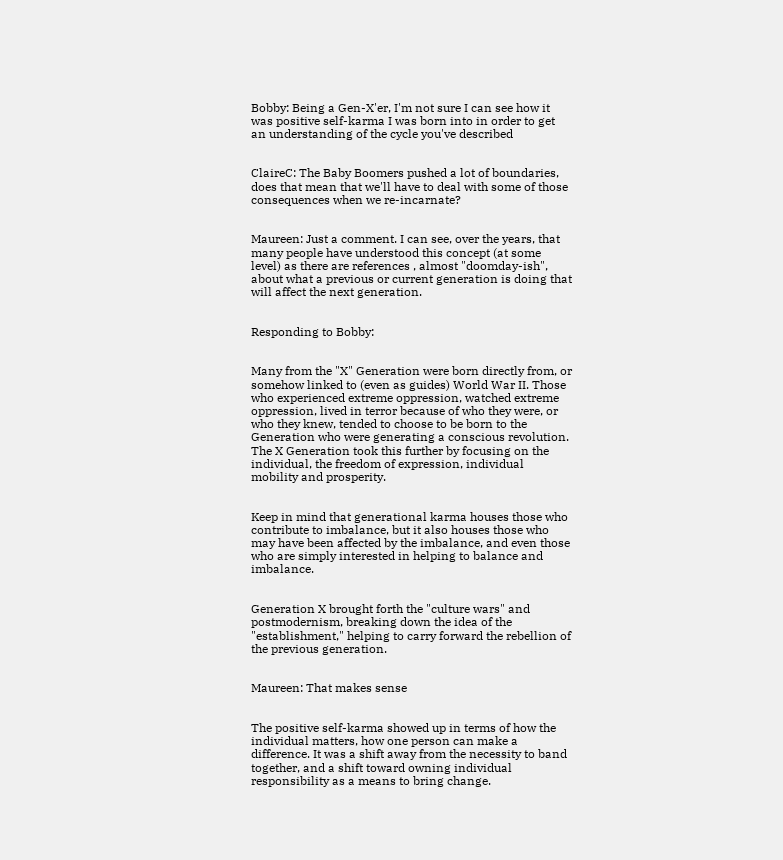Bobby: Being a Gen-X'er, I'm not sure I can see how it was positive self-karma I was born into in order to get an understanding of the cycle you've described


ClaireC: The Baby Boomers pushed a lot of boundaries, does that mean that we'll have to deal with some of those consequences when we re-incarnate?


Maureen: Just a comment. I can see, over the years, that many people have understood this concept (at some level) as there are references , almost "doomday-ish", about what a previous or current generation is doing that will affect the next generation.


Responding to Bobby:


Many from the "X" Generation were born directly from, or somehow linked to (even as guides) World War II. Those who experienced extreme oppression, watched extreme oppression, lived in terror because of who they were, or who they knew, tended to choose to be born to the Generation who were generating a conscious revolution. The X Generation took this further by focusing on the individual, the freedom of expression, individual mobility and prosperity.


Keep in mind that generational karma houses those who contribute to imbalance, but it also houses those who may have been affected by the imbalance, and even those who are simply interested in helping to balance and imbalance.


Generation X brought forth the "culture wars" and postmodernism, breaking down the idea of the "establishment," helping to carry forward the rebellion of the previous generation.


Maureen: That makes sense


The positive self-karma showed up in terms of how the individual matters, how one person can make a difference. It was a shift away from the necessity to band together, and a shift toward owning individual responsibility as a means to bring change.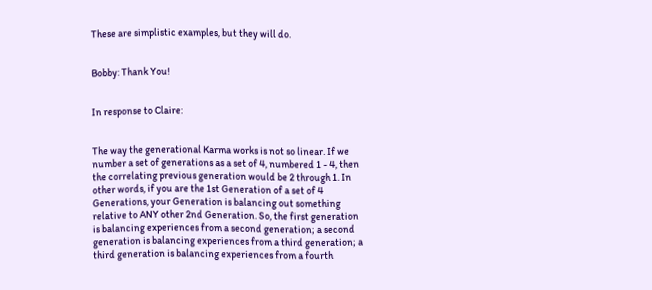These are simplistic examples, but they will do.


Bobby: Thank You!


In response to Claire:


The way the generational Karma works is not so linear. If we number a set of generations as a set of 4, numbered 1 - 4, then the correlating previous generation would be 2 through 1. In other words, if you are the 1st Generation of a set of 4 Generations, your Generation is balancing out something relative to ANY other 2nd Generation. So, the first generation is balancing experiences from a second generation; a second generation is balancing experiences from a third generation; a third generation is balancing experiences from a fourth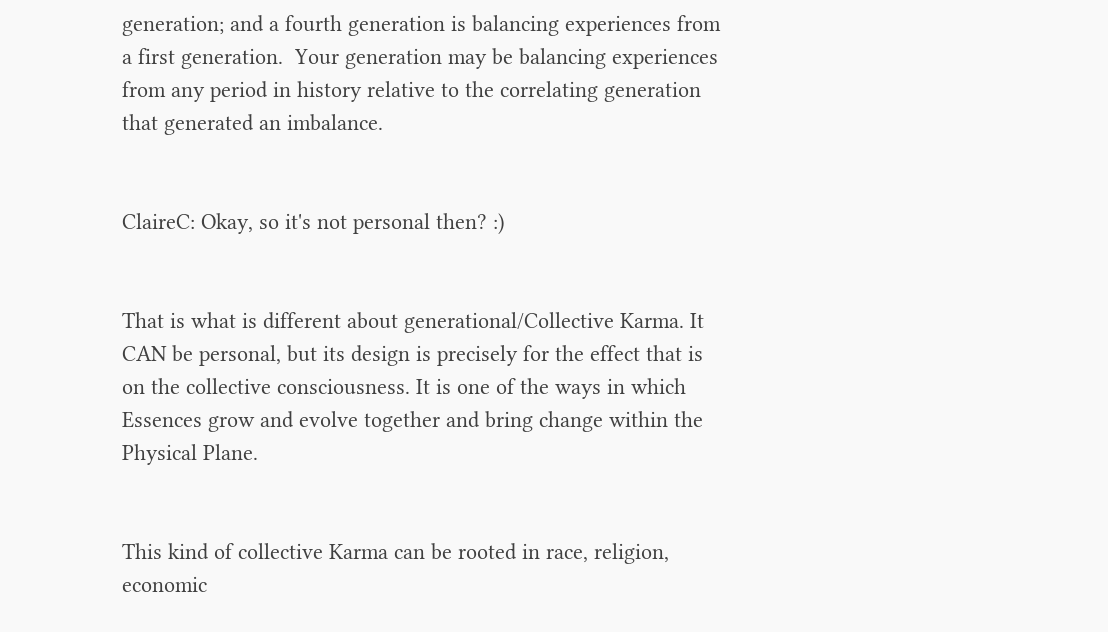generation; and a fourth generation is balancing experiences from a first generation.  Your generation may be balancing experiences from any period in history relative to the correlating generation that generated an imbalance.


ClaireC: Okay, so it's not personal then? :)


That is what is different about generational/Collective Karma. It CAN be personal, but its design is precisely for the effect that is on the collective consciousness. It is one of the ways in which Essences grow and evolve together and bring change within the Physical Plane.


This kind of collective Karma can be rooted in race, religion, economic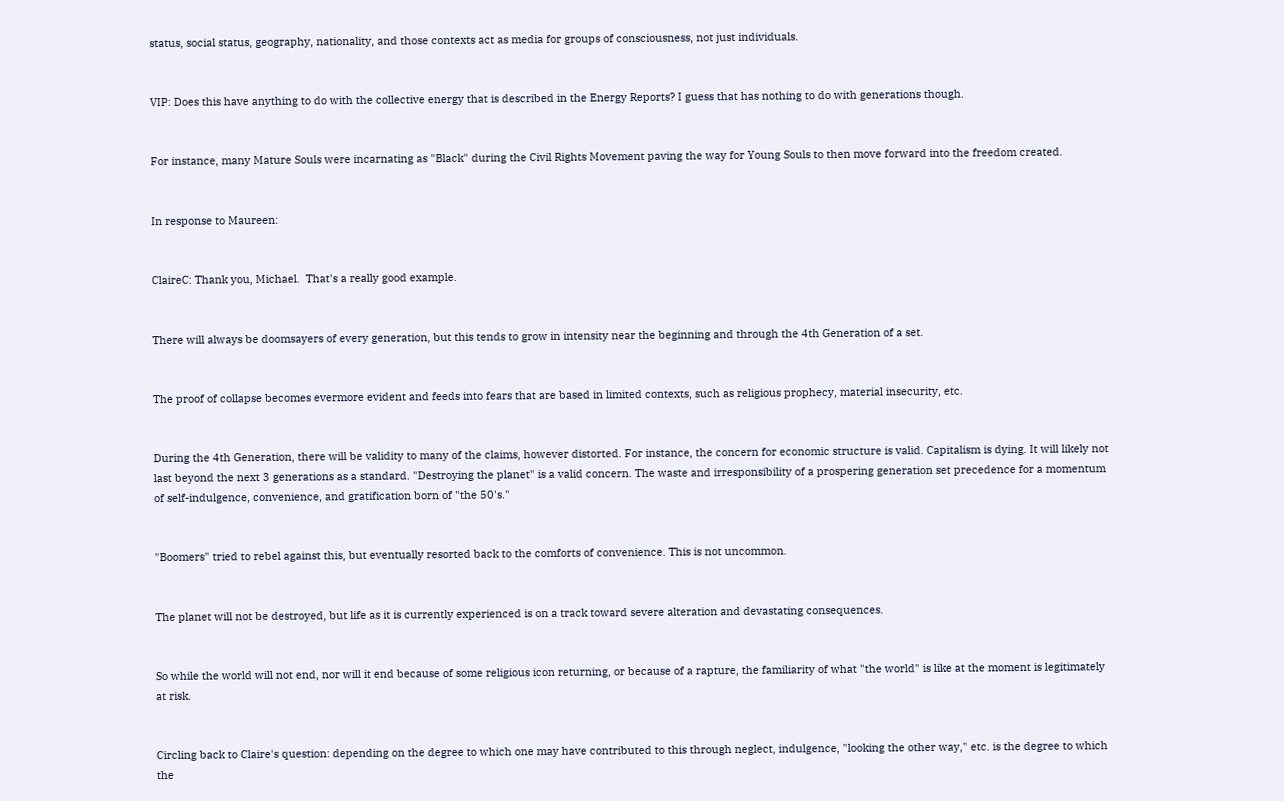status, social status, geography, nationality, and those contexts act as media for groups of consciousness, not just individuals.


VIP: Does this have anything to do with the collective energy that is described in the Energy Reports? I guess that has nothing to do with generations though.


For instance, many Mature Souls were incarnating as "Black" during the Civil Rights Movement paving the way for Young Souls to then move forward into the freedom created.


In response to Maureen:


ClaireC: Thank you, Michael.  That's a really good example.


There will always be doomsayers of every generation, but this tends to grow in intensity near the beginning and through the 4th Generation of a set.


The proof of collapse becomes evermore evident and feeds into fears that are based in limited contexts, such as religious prophecy, material insecurity, etc.


During the 4th Generation, there will be validity to many of the claims, however distorted. For instance, the concern for economic structure is valid. Capitalism is dying. It will likely not last beyond the next 3 generations as a standard. "Destroying the planet" is a valid concern. The waste and irresponsibility of a prospering generation set precedence for a momentum of self-indulgence, convenience, and gratification born of "the 50's."


"Boomers" tried to rebel against this, but eventually resorted back to the comforts of convenience. This is not uncommon.


The planet will not be destroyed, but life as it is currently experienced is on a track toward severe alteration and devastating consequences.


So while the world will not end, nor will it end because of some religious icon returning, or because of a rapture, the familiarity of what "the world" is like at the moment is legitimately at risk.


Circling back to Claire's question: depending on the degree to which one may have contributed to this through neglect, indulgence, "looking the other way," etc. is the degree to which the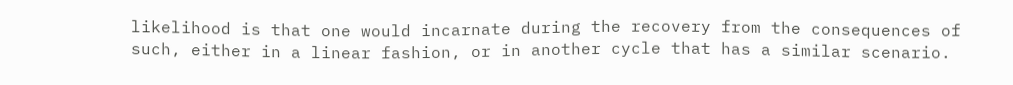likelihood is that one would incarnate during the recovery from the consequences of such, either in a linear fashion, or in another cycle that has a similar scenario.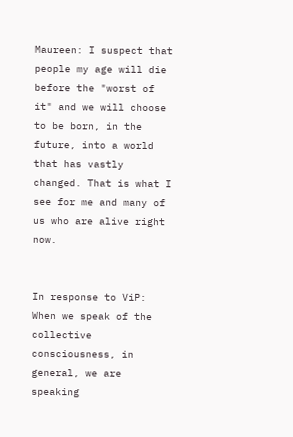Maureen: I suspect that people my age will die before the "worst of it" and we will choose to be born, in the future, into a world that has vastly changed. That is what I see for me and many of us who are alive right now.


In response to ViP: When we speak of the collective consciousness, in general, we are speaking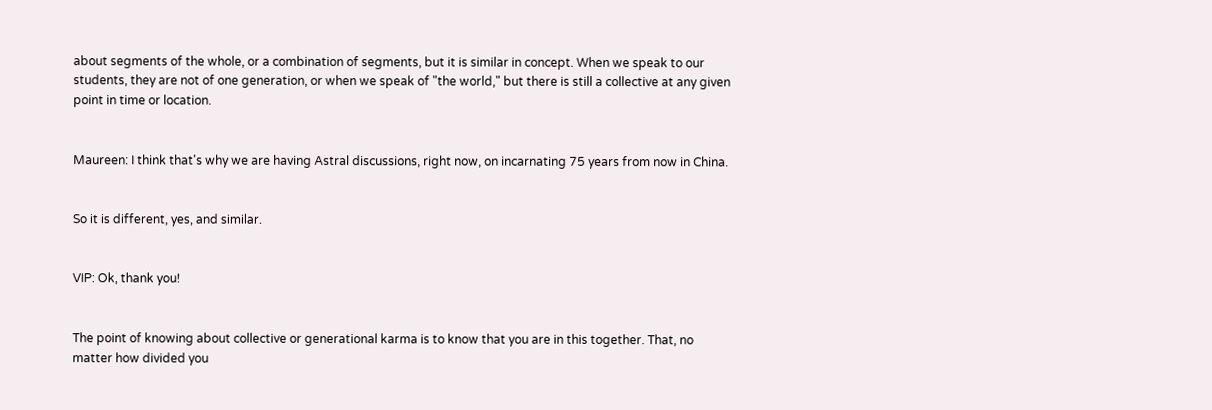about segments of the whole, or a combination of segments, but it is similar in concept. When we speak to our students, they are not of one generation, or when we speak of "the world," but there is still a collective at any given point in time or location.


Maureen: I think that's why we are having Astral discussions, right now, on incarnating 75 years from now in China.


So it is different, yes, and similar.


VIP: Ok, thank you!


The point of knowing about collective or generational karma is to know that you are in this together. That, no matter how divided you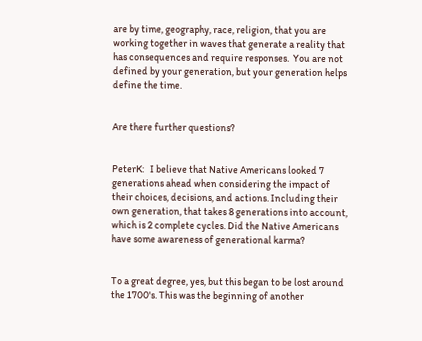are by time, geography, race, religion, that you are working together in waves that generate a reality that has consequences and require responses.  You are not defined by your generation, but your generation helps define the time.


Are there further questions?


PeterK:   I believe that Native Americans looked 7 generations ahead when considering the impact of their choices, decisions, and actions. Including their own generation, that takes 8 generations into account, which is 2 complete cycles. Did the Native Americans have some awareness of generational karma?


To a great degree, yes, but this began to be lost around the 1700's. This was the beginning of another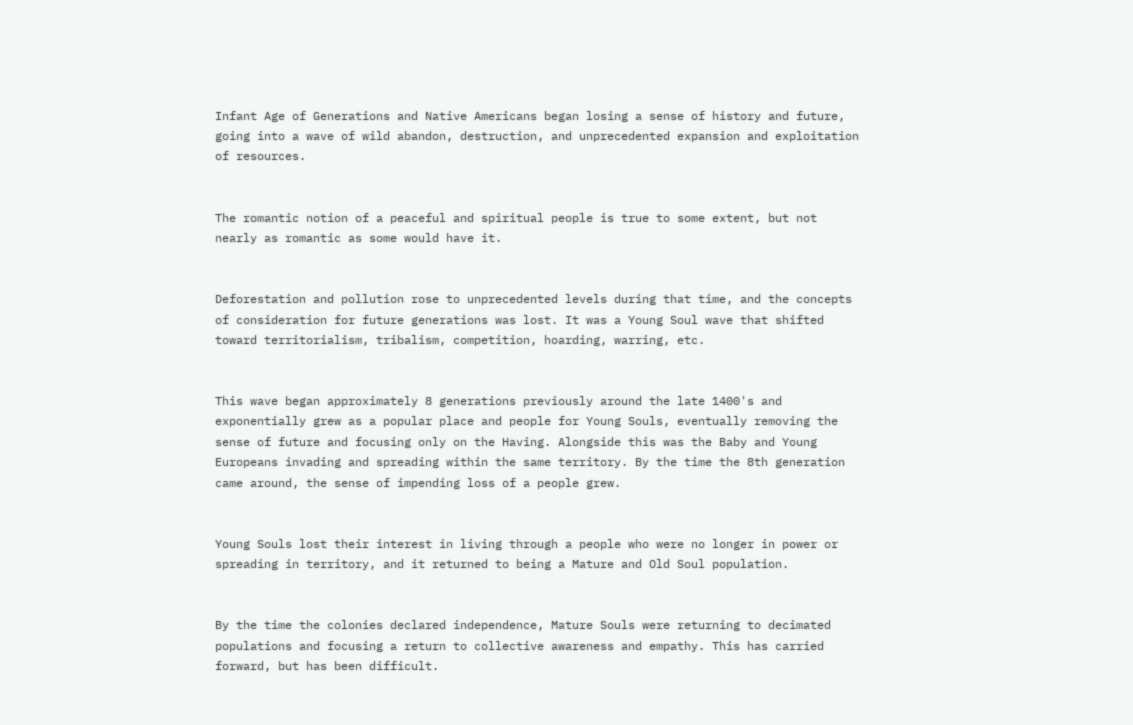Infant Age of Generations and Native Americans began losing a sense of history and future, going into a wave of wild abandon, destruction, and unprecedented expansion and exploitation of resources.


The romantic notion of a peaceful and spiritual people is true to some extent, but not nearly as romantic as some would have it.


Deforestation and pollution rose to unprecedented levels during that time, and the concepts of consideration for future generations was lost. It was a Young Soul wave that shifted toward territorialism, tribalism, competition, hoarding, warring, etc.


This wave began approximately 8 generations previously around the late 1400's and exponentially grew as a popular place and people for Young Souls, eventually removing the sense of future and focusing only on the Having. Alongside this was the Baby and Young Europeans invading and spreading within the same territory. By the time the 8th generation came around, the sense of impending loss of a people grew.


Young Souls lost their interest in living through a people who were no longer in power or spreading in territory, and it returned to being a Mature and Old Soul population.


By the time the colonies declared independence, Mature Souls were returning to decimated populations and focusing a return to collective awareness and empathy. This has carried forward, but has been difficult.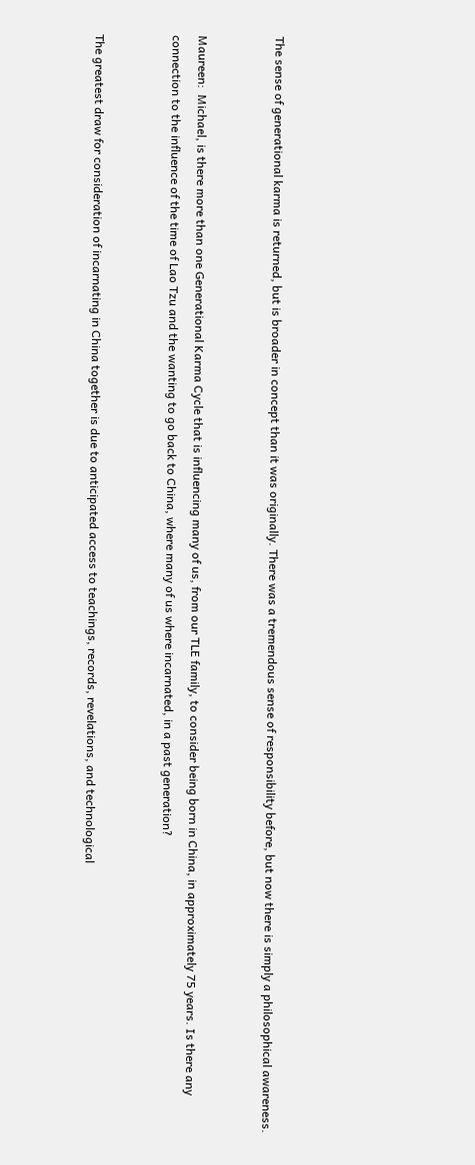The sense of generational karma is returned, but is broader in concept than it was originally. There was a tremendous sense of responsibility before, but now there is simply a philosophical awareness.


Maureen:  Michael, is there more than one Generational Karma Cycle that is influencing many of us, from our TLE family, to consider being born in China, in approximately 75 years. Is there any connection to the influence of the time of Lao Tzu and the wanting to go back to China, where many of us where incarnated, in a past generation?


The greatest draw for consideration of incarnating in China together is due to anticipated access to teachings, records, revelations, and technological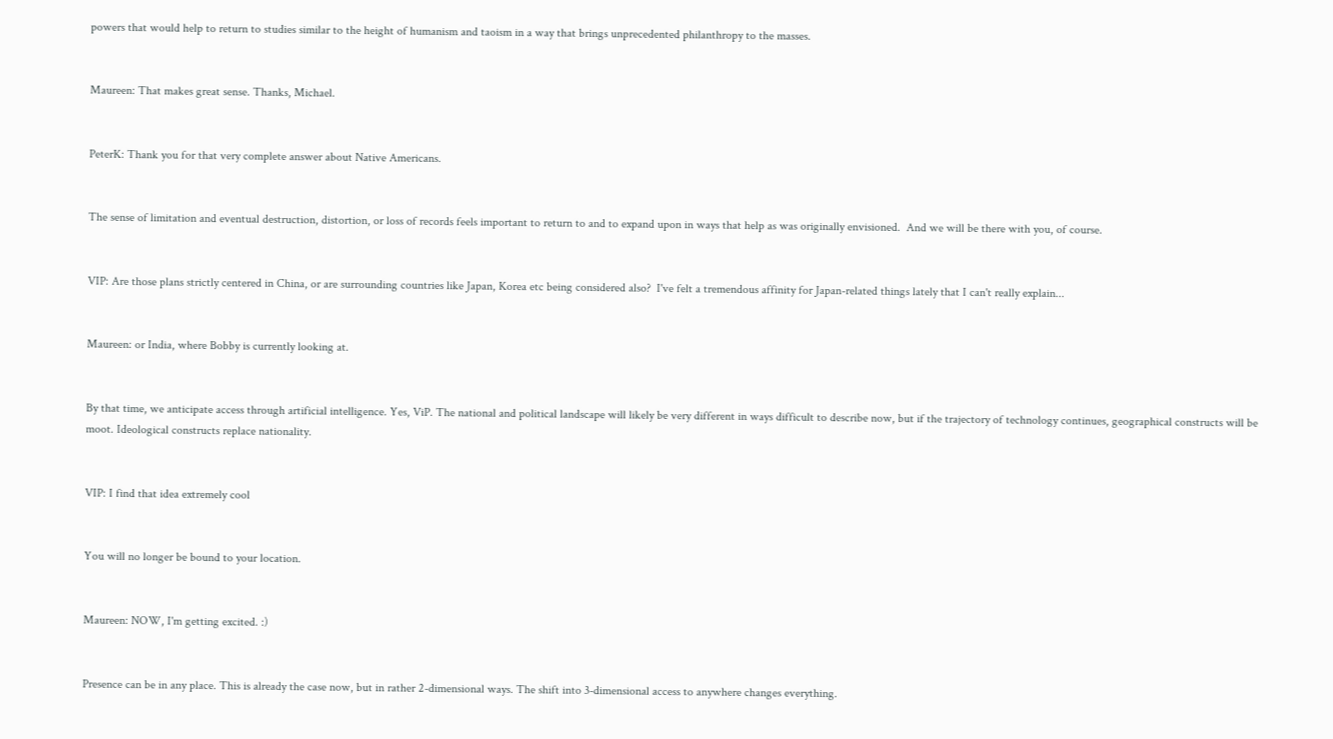powers that would help to return to studies similar to the height of humanism and taoism in a way that brings unprecedented philanthropy to the masses.


Maureen: That makes great sense. Thanks, Michael.


PeterK: Thank you for that very complete answer about Native Americans.


The sense of limitation and eventual destruction, distortion, or loss of records feels important to return to and to expand upon in ways that help as was originally envisioned.  And we will be there with you, of course.


VIP: Are those plans strictly centered in China, or are surrounding countries like Japan, Korea etc being considered also?  I've felt a tremendous affinity for Japan-related things lately that I can't really explain...


Maureen: or India, where Bobby is currently looking at.


By that time, we anticipate access through artificial intelligence. Yes, ViP. The national and political landscape will likely be very different in ways difficult to describe now, but if the trajectory of technology continues, geographical constructs will be moot. Ideological constructs replace nationality.


VIP: I find that idea extremely cool


You will no longer be bound to your location.


Maureen: NOW, I'm getting excited. :)


Presence can be in any place. This is already the case now, but in rather 2-dimensional ways. The shift into 3-dimensional access to anywhere changes everything.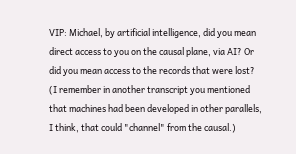VIP: Michael, by artificial intelligence, did you mean direct access to you on the causal plane, via AI? Or did you mean access to the records that were lost? (I remember in another transcript you mentioned that machines had been developed in other parallels, I think, that could "channel" from the causal.)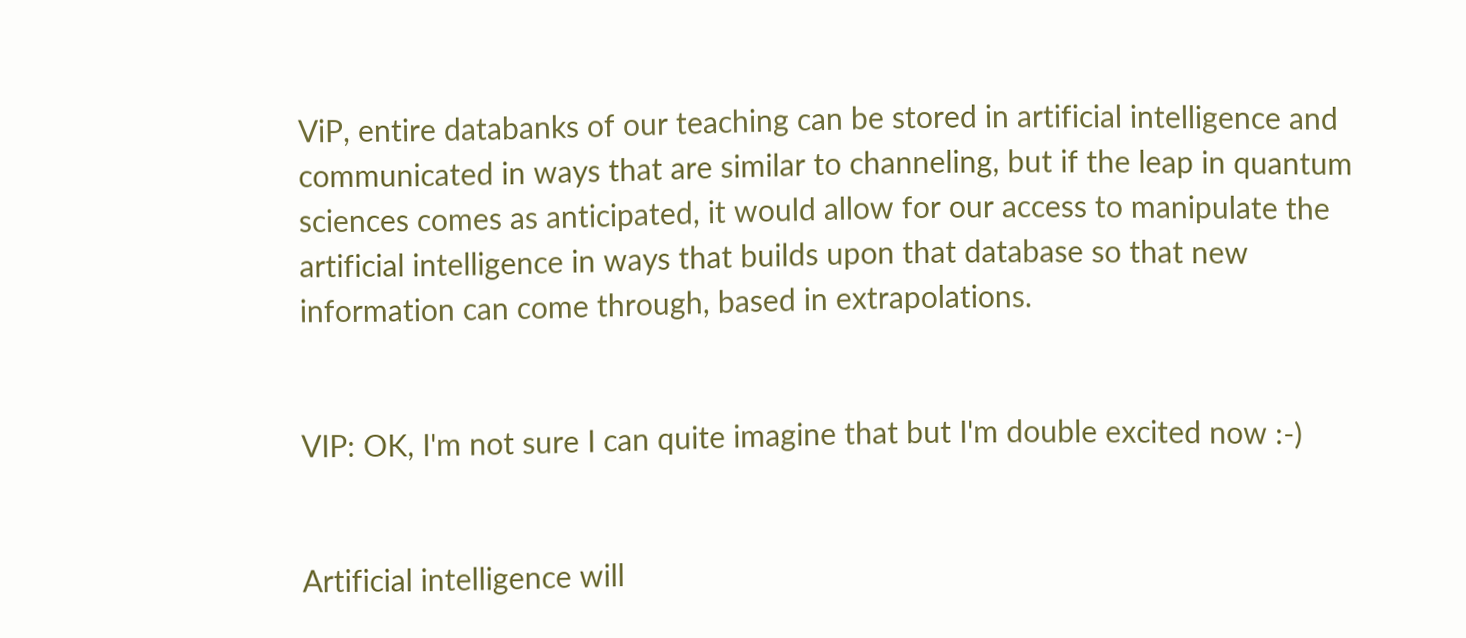ViP, entire databanks of our teaching can be stored in artificial intelligence and communicated in ways that are similar to channeling, but if the leap in quantum sciences comes as anticipated, it would allow for our access to manipulate the artificial intelligence in ways that builds upon that database so that new information can come through, based in extrapolations.


VIP: OK, I'm not sure I can quite imagine that but I'm double excited now :-)


Artificial intelligence will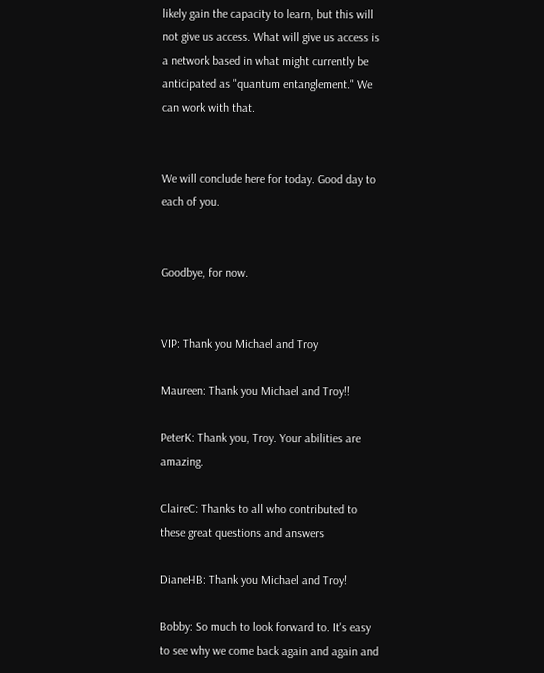likely gain the capacity to learn, but this will not give us access. What will give us access is a network based in what might currently be anticipated as "quantum entanglement." We can work with that.


We will conclude here for today. Good day to each of you.


Goodbye, for now.


VIP: Thank you Michael and Troy

Maureen: Thank you Michael and Troy!!

PeterK: Thank you, Troy. Your abilities are amazing.

ClaireC: Thanks to all who contributed to these great questions and answers

DianeHB: Thank you Michael and Troy!

Bobby: So much to look forward to. It's easy to see why we come back again and again and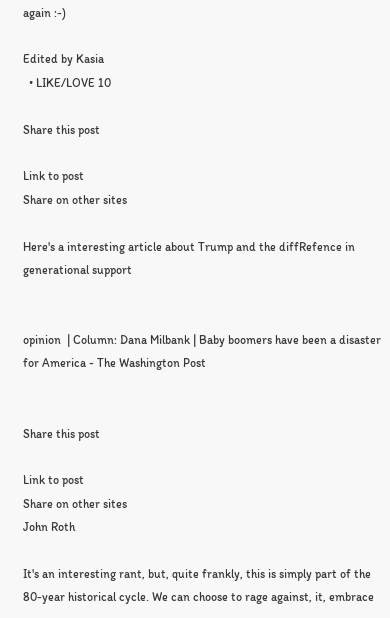again :-)

Edited by Kasia
  • LIKE/LOVE 10

Share this post

Link to post
Share on other sites

Here's a interesting article about Trump and the diffRefence in generational support


opinion  | Column: Dana Milbank | Baby boomers have been a disaster for America - The Washington Post


Share this post

Link to post
Share on other sites
John Roth

It's an interesting rant, but, quite frankly, this is simply part of the 80-year historical cycle. We can choose to rage against, it, embrace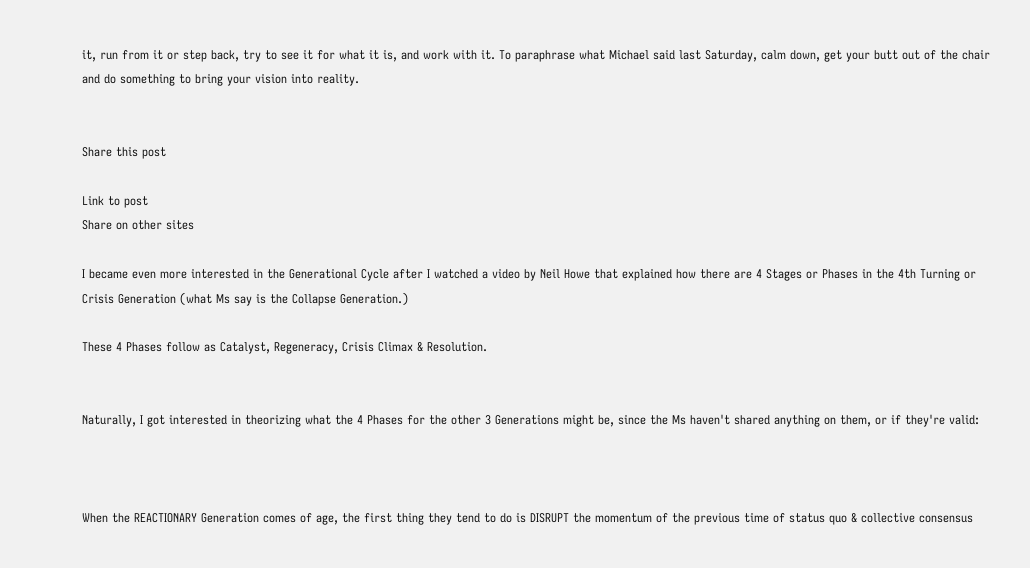it, run from it or step back, try to see it for what it is, and work with it. To paraphrase what Michael said last Saturday, calm down, get your butt out of the chair and do something to bring your vision into reality.


Share this post

Link to post
Share on other sites

I became even more interested in the Generational Cycle after I watched a video by Neil Howe that explained how there are 4 Stages or Phases in the 4th Turning or Crisis Generation (what Ms say is the Collapse Generation.)

These 4 Phases follow as Catalyst, Regeneracy, Crisis Climax & Resolution.


Naturally, I got interested in theorizing what the 4 Phases for the other 3 Generations might be, since the Ms haven't shared anything on them, or if they're valid:



When the REACTIONARY Generation comes of age, the first thing they tend to do is DISRUPT the momentum of the previous time of status quo & collective consensus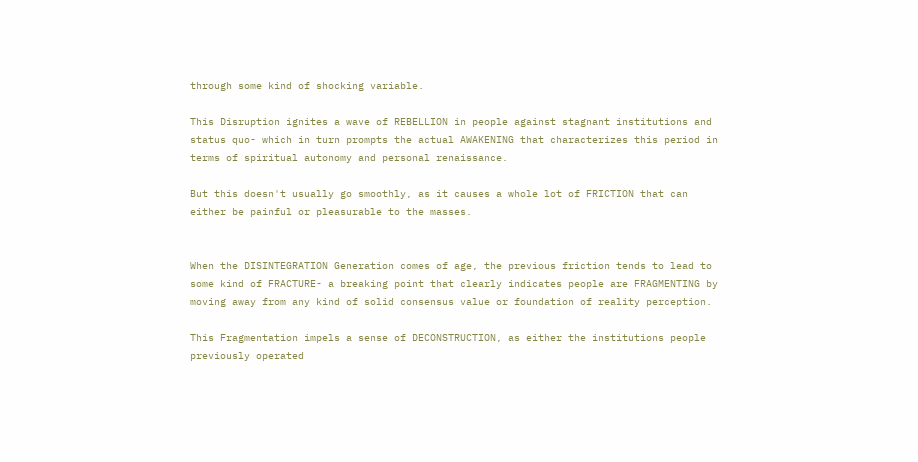through some kind of shocking variable.

This Disruption ignites a wave of REBELLION in people against stagnant institutions and status quo- which in turn prompts the actual AWAKENING that characterizes this period in terms of spiritual autonomy and personal renaissance.

But this doesn't usually go smoothly, as it causes a whole lot of FRICTION that can either be painful or pleasurable to the masses.


When the DISINTEGRATION Generation comes of age, the previous friction tends to lead to some kind of FRACTURE- a breaking point that clearly indicates people are FRAGMENTING by moving away from any kind of solid consensus value or foundation of reality perception.

This Fragmentation impels a sense of DECONSTRUCTION, as either the institutions people previously operated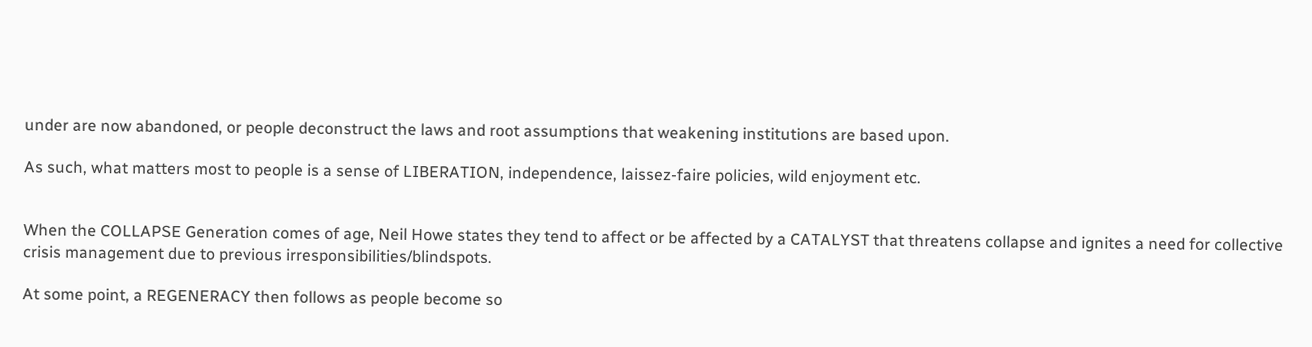under are now abandoned, or people deconstruct the laws and root assumptions that weakening institutions are based upon.

As such, what matters most to people is a sense of LIBERATION, independence, laissez-faire policies, wild enjoyment etc.


When the COLLAPSE Generation comes of age, Neil Howe states they tend to affect or be affected by a CATALYST that threatens collapse and ignites a need for collective crisis management due to previous irresponsibilities/blindspots.

At some point, a REGENERACY then follows as people become so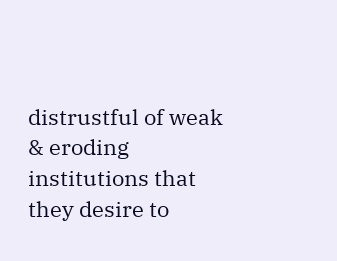distrustful of weak & eroding institutions that they desire to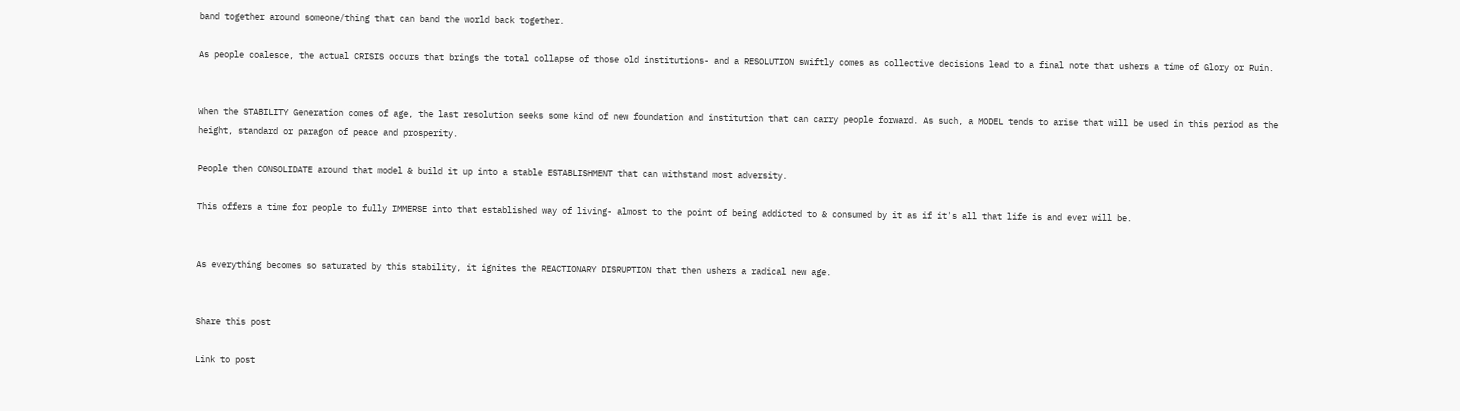band together around someone/thing that can band the world back together.

As people coalesce, the actual CRISIS occurs that brings the total collapse of those old institutions- and a RESOLUTION swiftly comes as collective decisions lead to a final note that ushers a time of Glory or Ruin.


When the STABILITY Generation comes of age, the last resolution seeks some kind of new foundation and institution that can carry people forward. As such, a MODEL tends to arise that will be used in this period as the height, standard or paragon of peace and prosperity.

People then CONSOLIDATE around that model & build it up into a stable ESTABLISHMENT that can withstand most adversity.

This offers a time for people to fully IMMERSE into that established way of living- almost to the point of being addicted to & consumed by it as if it's all that life is and ever will be.


As everything becomes so saturated by this stability, it ignites the REACTIONARY DISRUPTION that then ushers a radical new age.


Share this post

Link to post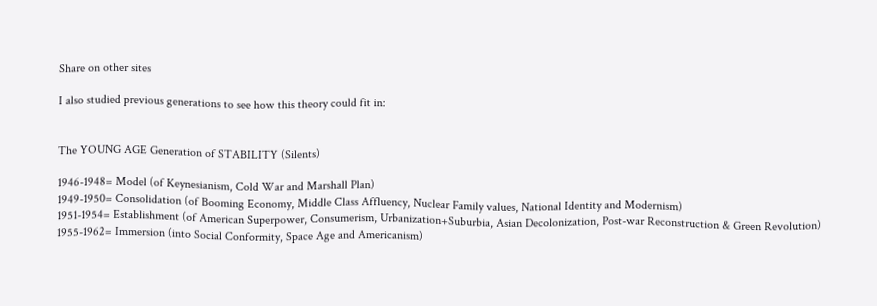Share on other sites

I also studied previous generations to see how this theory could fit in:


The YOUNG AGE Generation of STABILITY (Silents)

1946-1948= Model (of Keynesianism, Cold War and Marshall Plan)
1949-1950= Consolidation (of Booming Economy, Middle Class Affluency, Nuclear Family values, National Identity and Modernism)
1951-1954= Establishment (of American Superpower, Consumerism, Urbanization+Suburbia, Asian Decolonization, Post-war Reconstruction & Green Revolution)
1955-1962= Immersion (into Social Conformity, Space Age and Americanism)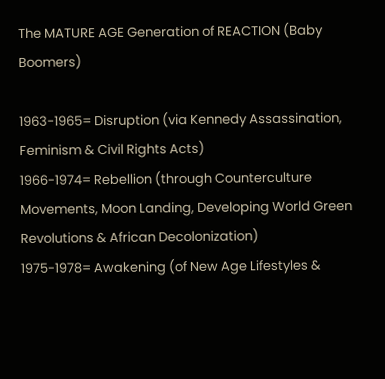The MATURE AGE Generation of REACTION (Baby Boomers)

1963-1965= Disruption (via Kennedy Assassination, Feminism & Civil Rights Acts)
1966-1974= Rebellion (through Counterculture Movements, Moon Landing, Developing World Green Revolutions & African Decolonization)
1975-1978= Awakening (of New Age Lifestyles &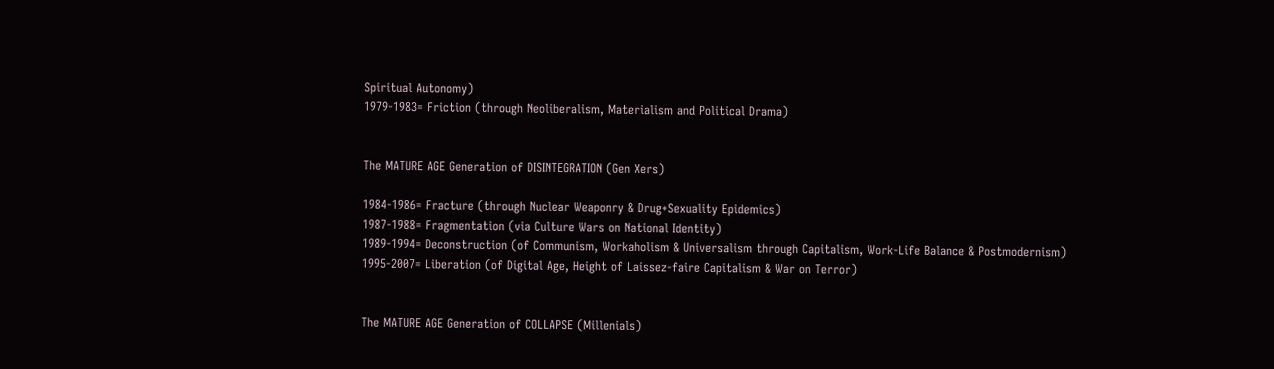Spiritual Autonomy)
1979-1983= Friction (through Neoliberalism, Materialism and Political Drama)


The MATURE AGE Generation of DISINTEGRATION (Gen Xers)

1984-1986= Fracture (through Nuclear Weaponry & Drug+Sexuality Epidemics)
1987-1988= Fragmentation (via Culture Wars on National Identity)
1989-1994= Deconstruction (of Communism, Workaholism & Universalism through Capitalism, Work-Life Balance & Postmodernism)
1995-2007= Liberation (of Digital Age, Height of Laissez-faire Capitalism & War on Terror)


The MATURE AGE Generation of COLLAPSE (Millenials)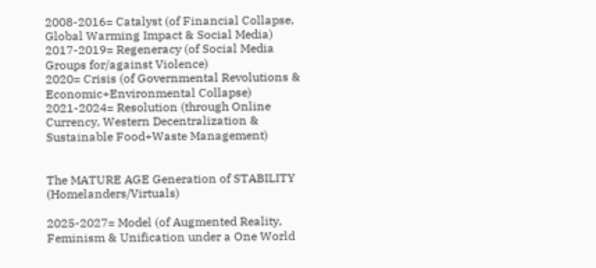2008-2016= Catalyst (of Financial Collapse, Global Warming Impact & Social Media)
2017-2019= Regeneracy (of Social Media Groups for/against Violence)
2020= Crisis (of Governmental Revolutions & Economic+Environmental Collapse)
2021-2024= Resolution (through Online Currency, Western Decentralization & Sustainable Food+Waste Management)


The MATURE AGE Generation of STABILITY (Homelanders/Virtuals)

2025-2027= Model (of Augmented Reality, Feminism & Unification under a One World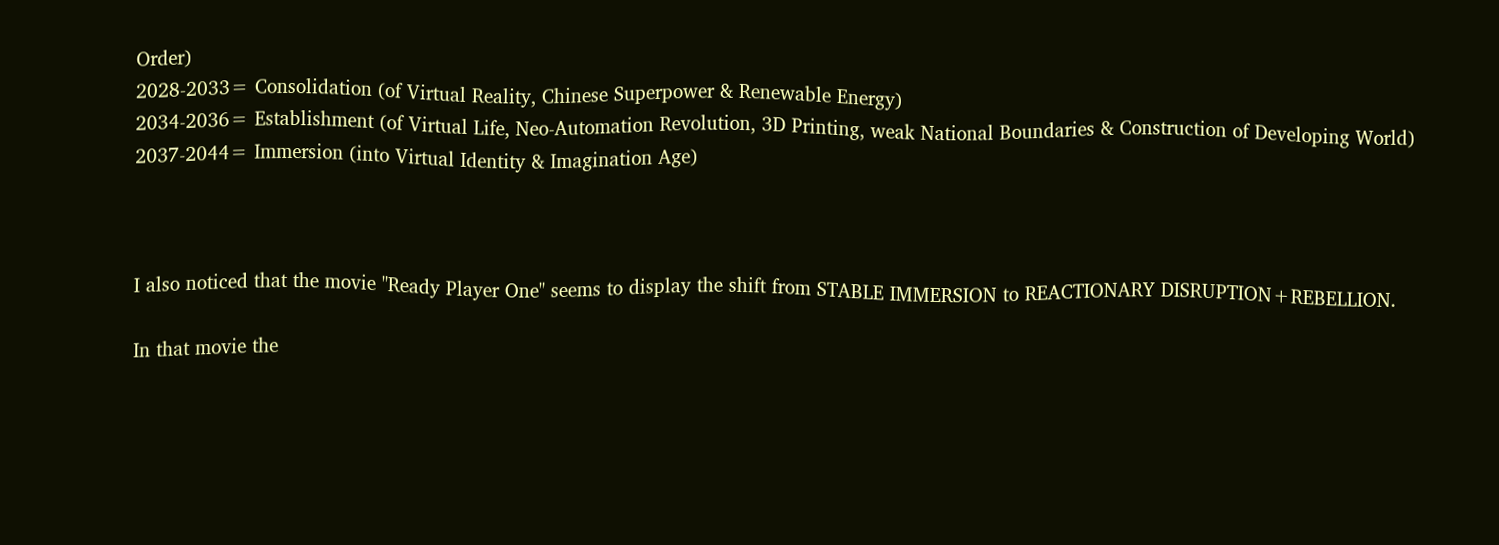Order)
2028-2033= Consolidation (of Virtual Reality, Chinese Superpower & Renewable Energy)
2034-2036= Establishment (of Virtual Life, Neo-Automation Revolution, 3D Printing, weak National Boundaries & Construction of Developing World)
2037-2044= Immersion (into Virtual Identity & Imagination Age)



I also noticed that the movie "Ready Player One" seems to display the shift from STABLE IMMERSION to REACTIONARY DISRUPTION+REBELLION.

In that movie the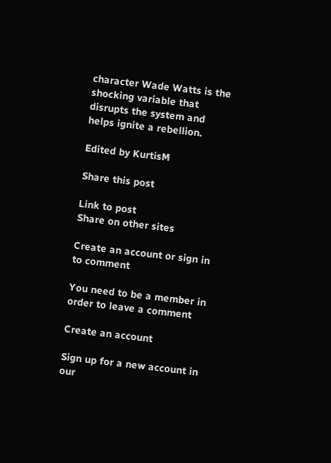character Wade Watts is the shocking variable that disrupts the system and helps ignite a rebellion.

Edited by KurtisM

Share this post

Link to post
Share on other sites

Create an account or sign in to comment

You need to be a member in order to leave a comment

Create an account

Sign up for a new account in our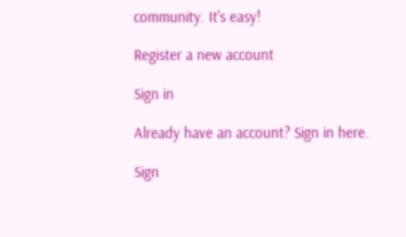community. It's easy!

Register a new account

Sign in

Already have an account? Sign in here.

Sign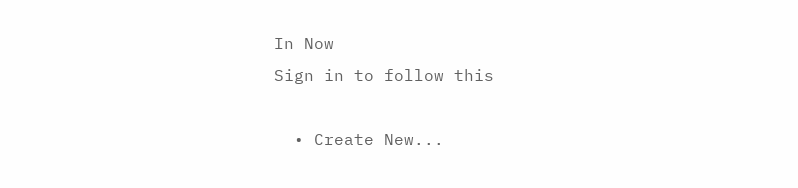In Now
Sign in to follow this

  • Create New...